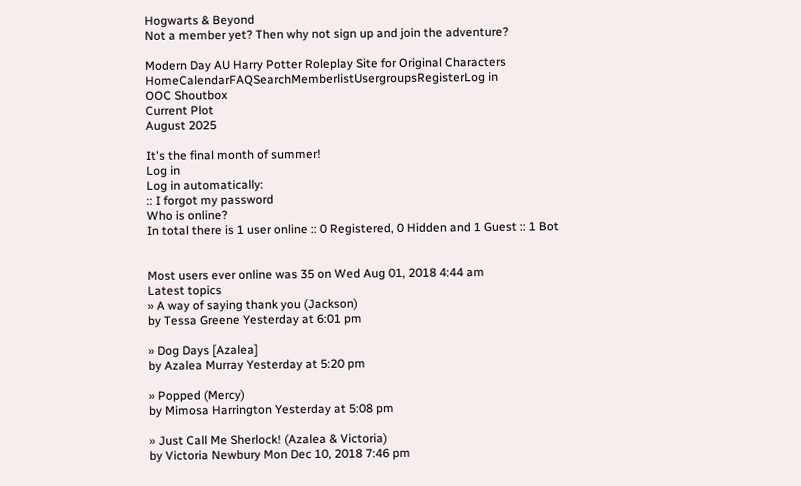Hogwarts & Beyond
Not a member yet? Then why not sign up and join the adventure?

Modern Day AU Harry Potter Roleplay Site for Original Characters
HomeCalendarFAQSearchMemberlistUsergroupsRegisterLog in
OOC Shoutbox
Current Plot
August 2025

It's the final month of summer!
Log in
Log in automatically:
:: I forgot my password
Who is online?
In total there is 1 user online :: 0 Registered, 0 Hidden and 1 Guest :: 1 Bot


Most users ever online was 35 on Wed Aug 01, 2018 4:44 am
Latest topics
» A way of saying thank you (Jackson)
by Tessa Greene Yesterday at 6:01 pm

» Dog Days [Azalea]
by Azalea Murray Yesterday at 5:20 pm

» Popped (Mercy)
by Mimosa Harrington Yesterday at 5:08 pm

» Just Call Me Sherlock! (Azalea & Victoria)
by Victoria Newbury Mon Dec 10, 2018 7:46 pm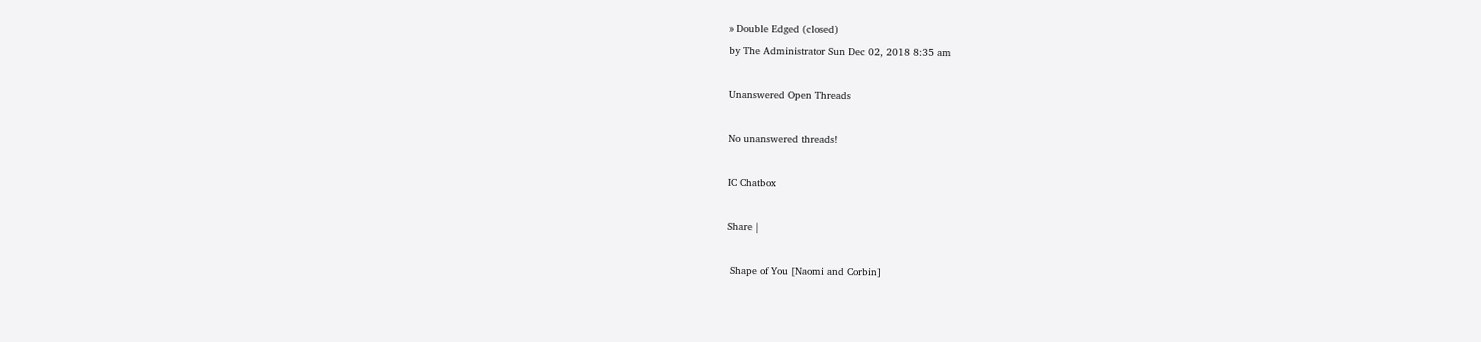» Double Edged (closed)
by The Administrator Sun Dec 02, 2018 8:35 am

Unanswered Open Threads

No unanswered threads!

IC Chatbox

Share |

 Shape of You [Naomi and Corbin]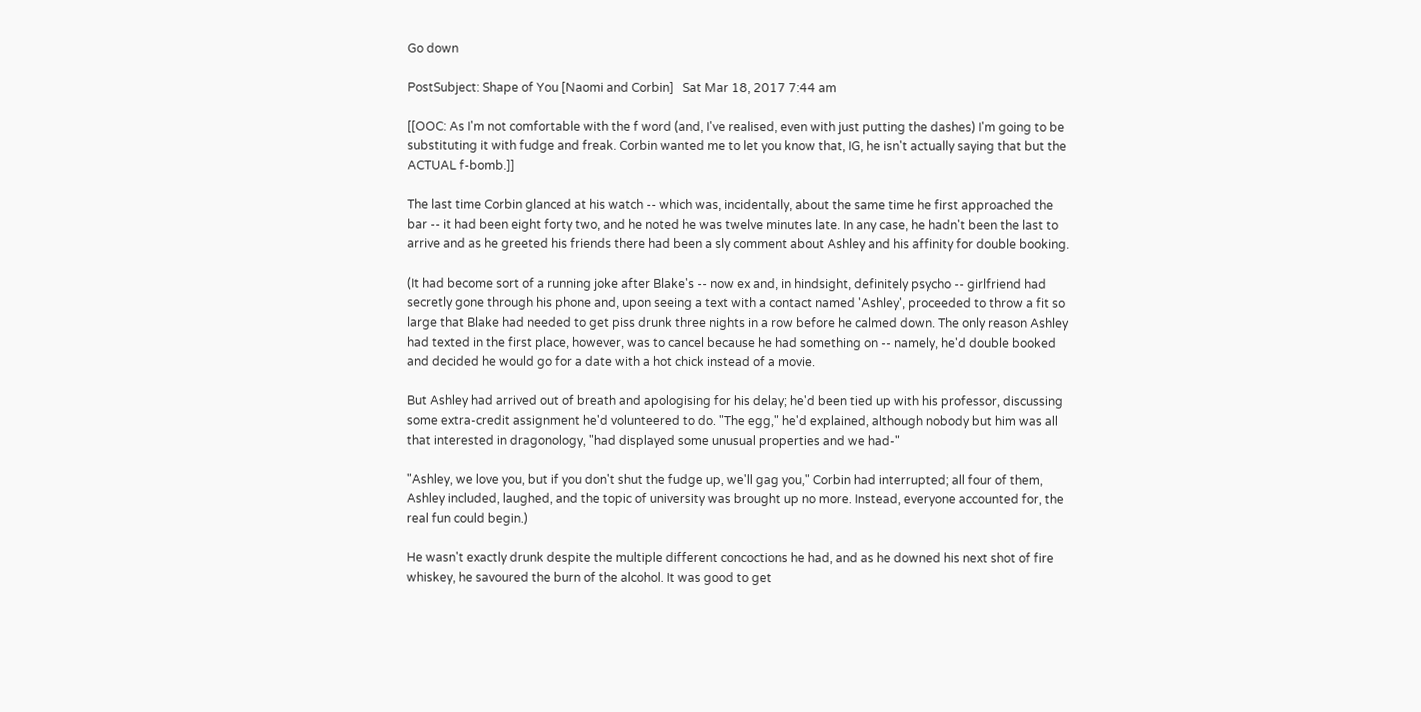Go down

PostSubject: Shape of You [Naomi and Corbin]   Sat Mar 18, 2017 7:44 am

[[OOC: As I'm not comfortable with the f word (and, I've realised, even with just putting the dashes) I'm going to be substituting it with fudge and freak. Corbin wanted me to let you know that, IG, he isn't actually saying that but the ACTUAL f-bomb.]]

The last time Corbin glanced at his watch -- which was, incidentally, about the same time he first approached the bar -- it had been eight forty two, and he noted he was twelve minutes late. In any case, he hadn't been the last to arrive and as he greeted his friends there had been a sly comment about Ashley and his affinity for double booking.

(It had become sort of a running joke after Blake's -- now ex and, in hindsight, definitely psycho -- girlfriend had secretly gone through his phone and, upon seeing a text with a contact named 'Ashley', proceeded to throw a fit so large that Blake had needed to get piss drunk three nights in a row before he calmed down. The only reason Ashley had texted in the first place, however, was to cancel because he had something on -- namely, he'd double booked and decided he would go for a date with a hot chick instead of a movie.

But Ashley had arrived out of breath and apologising for his delay; he'd been tied up with his professor, discussing some extra-credit assignment he'd volunteered to do. "The egg," he'd explained, although nobody but him was all that interested in dragonology, "had displayed some unusual properties and we had-"

"Ashley, we love you, but if you don't shut the fudge up, we'll gag you," Corbin had interrupted; all four of them, Ashley included, laughed, and the topic of university was brought up no more. Instead, everyone accounted for, the real fun could begin.)

He wasn't exactly drunk despite the multiple different concoctions he had, and as he downed his next shot of fire whiskey, he savoured the burn of the alcohol. It was good to get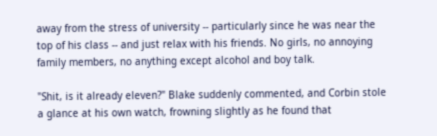away from the stress of university -- particularly since he was near the top of his class -- and just relax with his friends. No girls, no annoying family members, no anything except alcohol and boy talk.

"Shit, is it already eleven?" Blake suddenly commented, and Corbin stole a glance at his own watch, frowning slightly as he found that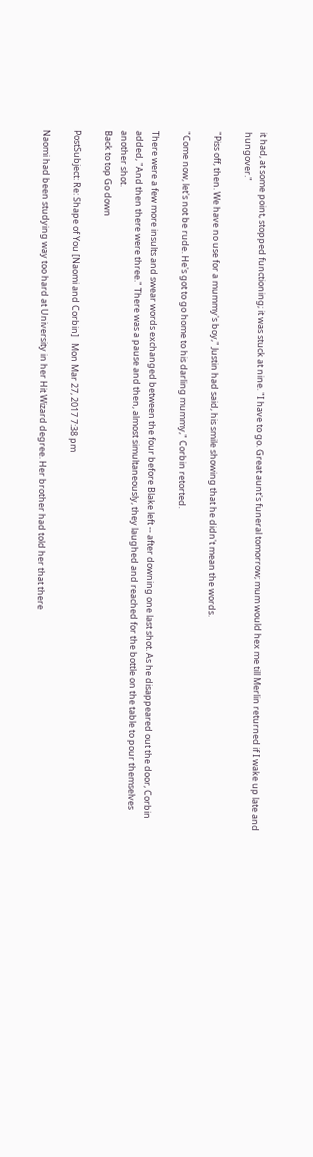it had, at some point, stopped functioning; it was stuck at nine. "I have to go. Great aunt's funeral tomorrow; mum would hex me till Merlin returned if I wake up late and hungover."

"Piss off, then. We have no use for a mummy's boy," Justin had said, his smile showing that he didn't mean the words.

"Come now, let's not be rude. He's got to go home to his darling mummy," Corbin retorted.

There were a few more insults and swear words exchanged between the four before Blake left -- after downing one last shot. As he disappeared out the door, Corbin added, "And then there were three." There was a pause and then, almost simultaneously, they laughed and reached for the bottle on the table to pour themselves another shot.
Back to top Go down

PostSubject: Re: Shape of You [Naomi and Corbin]   Mon Mar 27, 2017 7:38 pm

Naomi had been studying way too hard at University in her Hit Wizard degree. Her brother had told her that there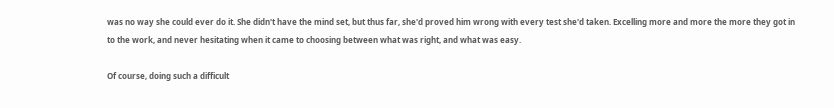was no way she could ever do it. She didn't have the mind set, but thus far, she'd proved him wrong with every test she'd taken. Excelling more and more the more they got in to the work, and never hesitating when it came to choosing between what was right, and what was easy.

Of course, doing such a difficult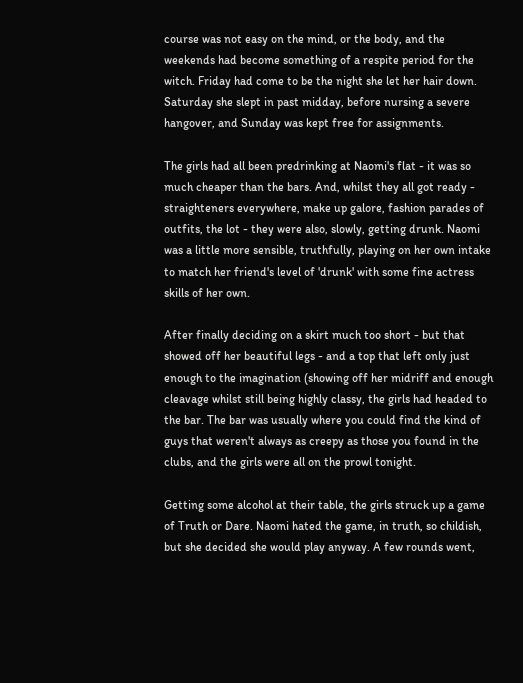course was not easy on the mind, or the body, and the weekends had become something of a respite period for the witch. Friday had come to be the night she let her hair down. Saturday she slept in past midday, before nursing a severe hangover, and Sunday was kept free for assignments.

The girls had all been predrinking at Naomi's flat - it was so much cheaper than the bars. And, whilst they all got ready - straighteners everywhere, make up galore, fashion parades of outfits, the lot - they were also, slowly, getting drunk. Naomi was a little more sensible, truthfully, playing on her own intake to match her friend's level of 'drunk' with some fine actress skills of her own.

After finally deciding on a skirt much too short - but that showed off her beautiful legs - and a top that left only just enough to the imagination (showing off her midriff and enough cleavage whilst still being highly classy, the girls had headed to the bar. The bar was usually where you could find the kind of guys that weren't always as creepy as those you found in the clubs, and the girls were all on the prowl tonight.

Getting some alcohol at their table, the girls struck up a game of Truth or Dare. Naomi hated the game, in truth, so childish, but she decided she would play anyway. A few rounds went,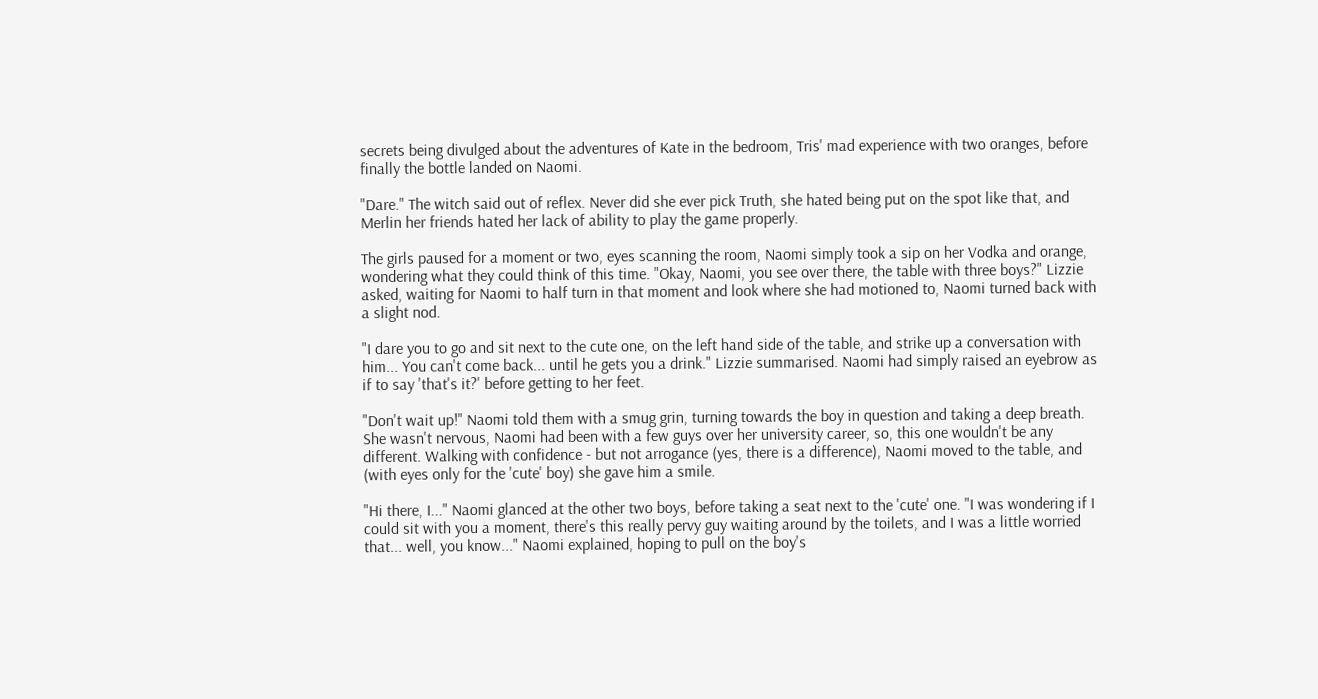secrets being divulged about the adventures of Kate in the bedroom, Tris' mad experience with two oranges, before finally the bottle landed on Naomi.

"Dare." The witch said out of reflex. Never did she ever pick Truth, she hated being put on the spot like that, and Merlin her friends hated her lack of ability to play the game properly.

The girls paused for a moment or two, eyes scanning the room, Naomi simply took a sip on her Vodka and orange, wondering what they could think of this time. "Okay, Naomi, you see over there, the table with three boys?" Lizzie asked, waiting for Naomi to half turn in that moment and look where she had motioned to, Naomi turned back with a slight nod.

"I dare you to go and sit next to the cute one, on the left hand side of the table, and strike up a conversation with him... You can't come back... until he gets you a drink." Lizzie summarised. Naomi had simply raised an eyebrow as if to say 'that's it?' before getting to her feet.

"Don't wait up!" Naomi told them with a smug grin, turning towards the boy in question and taking a deep breath. She wasn't nervous, Naomi had been with a few guys over her university career, so, this one wouldn't be any different. Walking with confidence - but not arrogance (yes, there is a difference), Naomi moved to the table, and (with eyes only for the 'cute' boy) she gave him a smile.

"Hi there, I..." Naomi glanced at the other two boys, before taking a seat next to the 'cute' one. "I was wondering if I could sit with you a moment, there's this really pervy guy waiting around by the toilets, and I was a little worried that... well, you know..." Naomi explained, hoping to pull on the boy's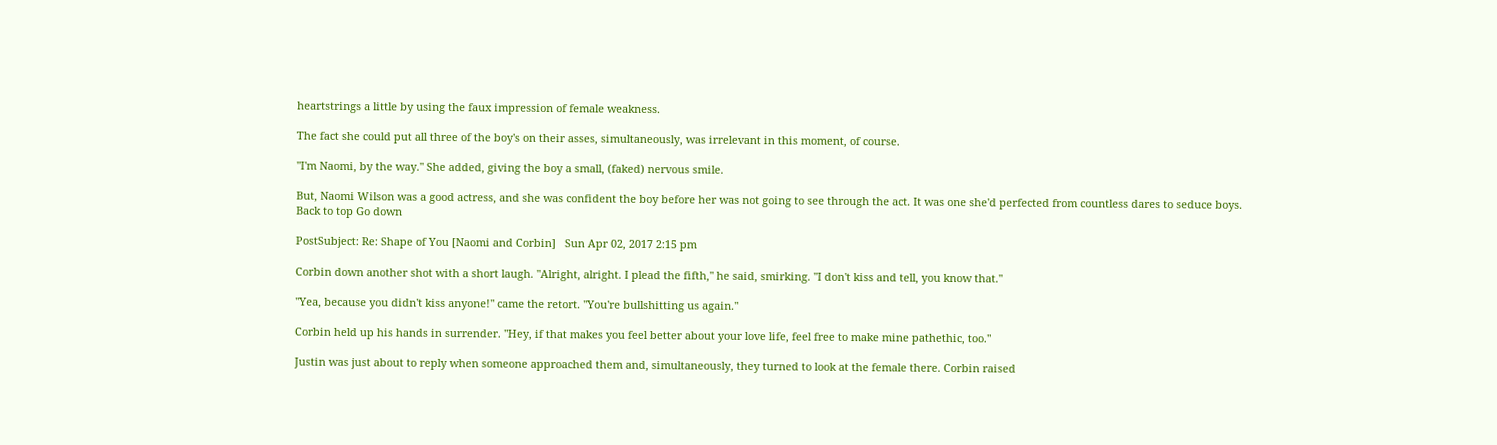heartstrings a little by using the faux impression of female weakness.

The fact she could put all three of the boy's on their asses, simultaneously, was irrelevant in this moment, of course.

"I'm Naomi, by the way." She added, giving the boy a small, (faked) nervous smile.

But, Naomi Wilson was a good actress, and she was confident the boy before her was not going to see through the act. It was one she'd perfected from countless dares to seduce boys.
Back to top Go down

PostSubject: Re: Shape of You [Naomi and Corbin]   Sun Apr 02, 2017 2:15 pm

Corbin down another shot with a short laugh. "Alright, alright. I plead the fifth," he said, smirking. "I don't kiss and tell, you know that."

"Yea, because you didn't kiss anyone!" came the retort. "You're bullshitting us again."

Corbin held up his hands in surrender. "Hey, if that makes you feel better about your love life, feel free to make mine pathethic, too."

Justin was just about to reply when someone approached them and, simultaneously, they turned to look at the female there. Corbin raised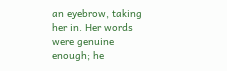an eyebrow, taking her in. Her words were genuine enough; he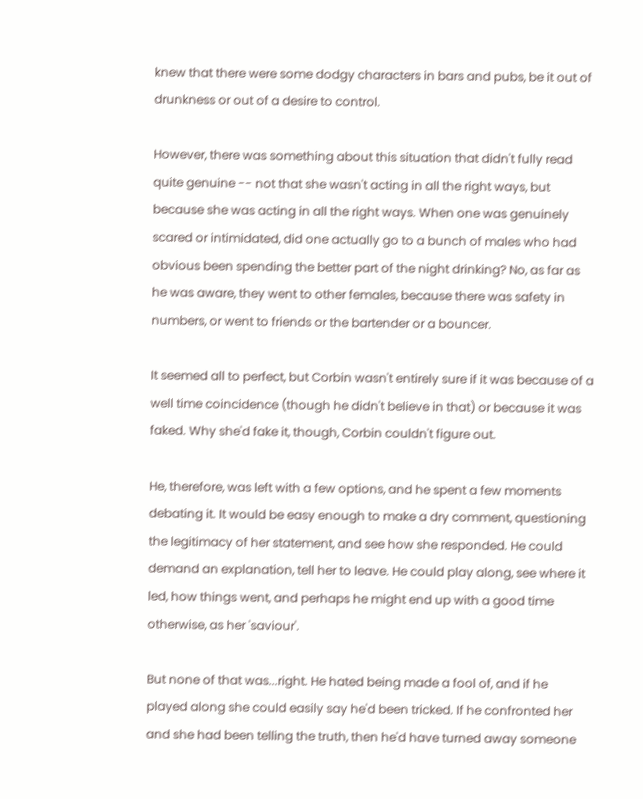knew that there were some dodgy characters in bars and pubs, be it out of drunkness or out of a desire to control.

However, there was something about this situation that didn't fully read quite genuine -- not that she wasn't acting in all the right ways, but because she was acting in all the right ways. When one was genuinely scared or intimidated, did one actually go to a bunch of males who had obvious been spending the better part of the night drinking? No, as far as he was aware, they went to other females, because there was safety in numbers, or went to friends or the bartender or a bouncer.

It seemed all to perfect, but Corbin wasn't entirely sure if it was because of a well time coincidence (though he didn't believe in that) or because it was faked. Why she'd fake it, though, Corbin couldn't figure out.

He, therefore, was left with a few options, and he spent a few moments debating it. It would be easy enough to make a dry comment, questioning the legitimacy of her statement, and see how she responded. He could demand an explanation, tell her to leave. He could play along, see where it led, how things went, and perhaps he might end up with a good time otherwise, as her 'saviour'.

But none of that was...right. He hated being made a fool of, and if he played along she could easily say he'd been tricked. If he confronted her and she had been telling the truth, then he'd have turned away someone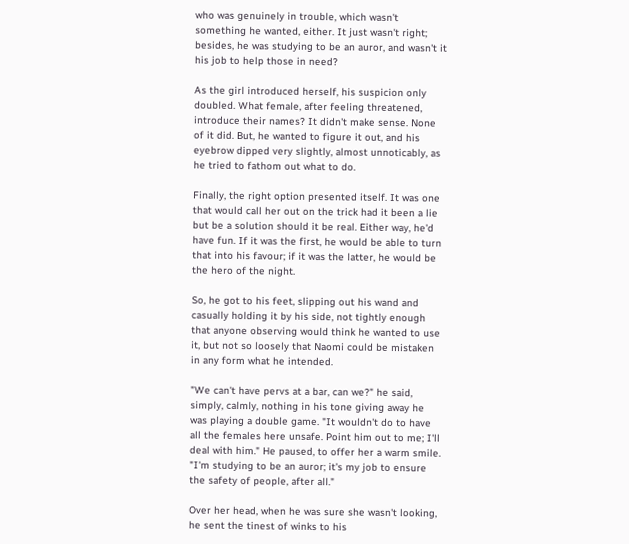who was genuinely in trouble, which wasn't something he wanted, either. It just wasn't right; besides, he was studying to be an auror, and wasn't it his job to help those in need?

As the girl introduced herself, his suspicion only doubled. What female, after feeling threatened, introduce their names? It didn't make sense. None of it did. But, he wanted to figure it out, and his eyebrow dipped very slightly, almost unnoticably, as he tried to fathom out what to do.

Finally, the right option presented itself. It was one that would call her out on the trick had it been a lie but be a solution should it be real. Either way, he'd have fun. If it was the first, he would be able to turn that into his favour; if it was the latter, he would be the hero of the night.

So, he got to his feet, slipping out his wand and casually holding it by his side, not tightly enough that anyone observing would think he wanted to use it, but not so loosely that Naomi could be mistaken in any form what he intended.

"We can't have pervs at a bar, can we?" he said, simply, calmly, nothing in his tone giving away he was playing a double game. "It wouldn't do to have all the females here unsafe. Point him out to me; I'll deal with him." He paused, to offer her a warm smile. "I'm studying to be an auror; it's my job to ensure the safety of people, after all."

Over her head, when he was sure she wasn't looking, he sent the tinest of winks to his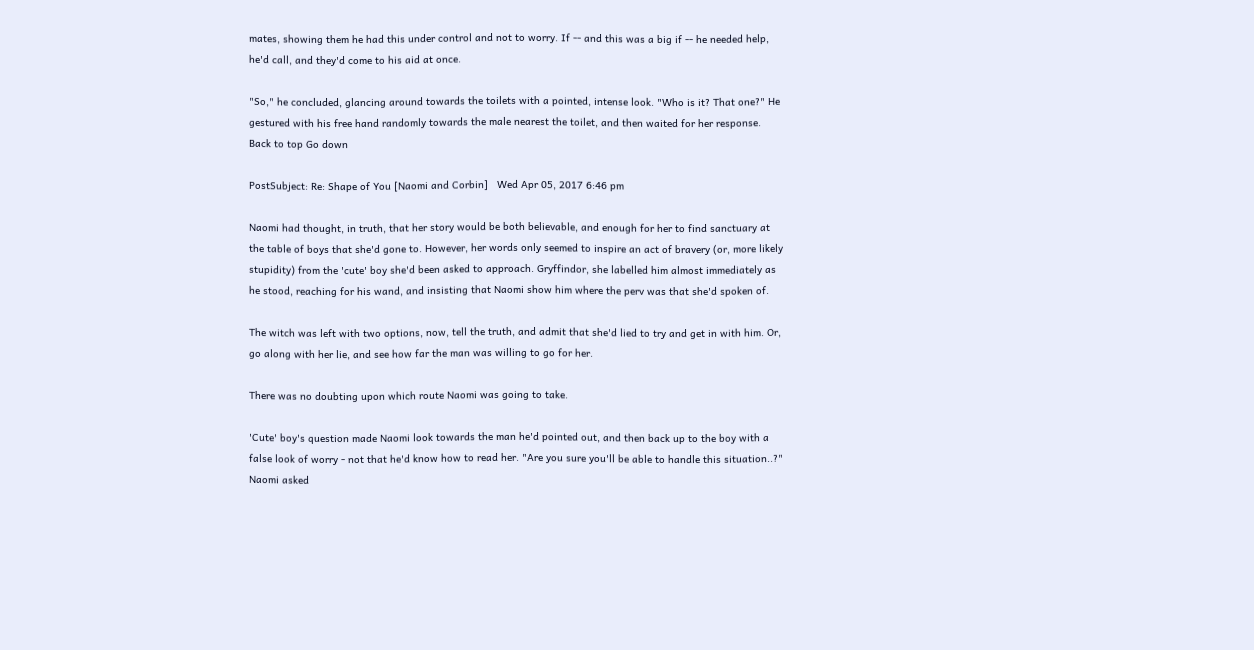mates, showing them he had this under control and not to worry. If -- and this was a big if -- he needed help, he'd call, and they'd come to his aid at once.

"So," he concluded, glancing around towards the toilets with a pointed, intense look. "Who is it? That one?" He gestured with his free hand randomly towards the male nearest the toilet, and then waited for her response.
Back to top Go down

PostSubject: Re: Shape of You [Naomi and Corbin]   Wed Apr 05, 2017 6:46 pm

Naomi had thought, in truth, that her story would be both believable, and enough for her to find sanctuary at the table of boys that she'd gone to. However, her words only seemed to inspire an act of bravery (or, more likely stupidity) from the 'cute' boy she'd been asked to approach. Gryffindor, she labelled him almost immediately as he stood, reaching for his wand, and insisting that Naomi show him where the perv was that she'd spoken of.

The witch was left with two options, now, tell the truth, and admit that she'd lied to try and get in with him. Or, go along with her lie, and see how far the man was willing to go for her.

There was no doubting upon which route Naomi was going to take.

'Cute' boy's question made Naomi look towards the man he'd pointed out, and then back up to the boy with a false look of worry - not that he'd know how to read her. "Are you sure you'll be able to handle this situation..?" Naomi asked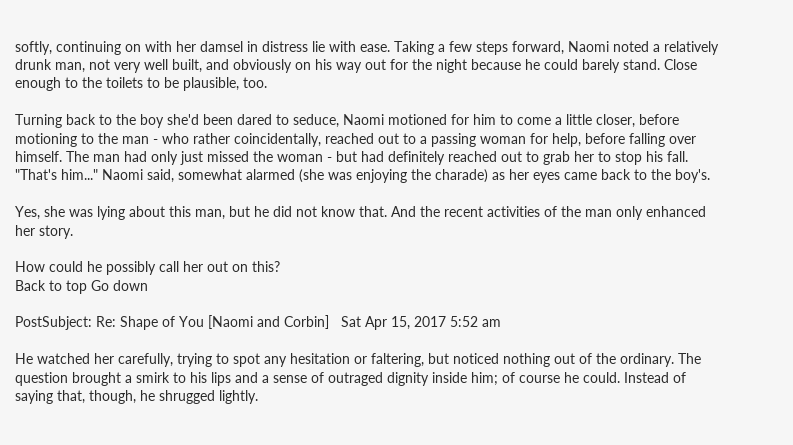softly, continuing on with her damsel in distress lie with ease. Taking a few steps forward, Naomi noted a relatively drunk man, not very well built, and obviously on his way out for the night because he could barely stand. Close enough to the toilets to be plausible, too.

Turning back to the boy she'd been dared to seduce, Naomi motioned for him to come a little closer, before motioning to the man - who rather coincidentally, reached out to a passing woman for help, before falling over himself. The man had only just missed the woman - but had definitely reached out to grab her to stop his fall. "That's him..." Naomi said, somewhat alarmed (she was enjoying the charade) as her eyes came back to the boy's.

Yes, she was lying about this man, but he did not know that. And the recent activities of the man only enhanced her story.

How could he possibly call her out on this?
Back to top Go down

PostSubject: Re: Shape of You [Naomi and Corbin]   Sat Apr 15, 2017 5:52 am

He watched her carefully, trying to spot any hesitation or faltering, but noticed nothing out of the ordinary. The question brought a smirk to his lips and a sense of outraged dignity inside him; of course he could. Instead of saying that, though, he shrugged lightly.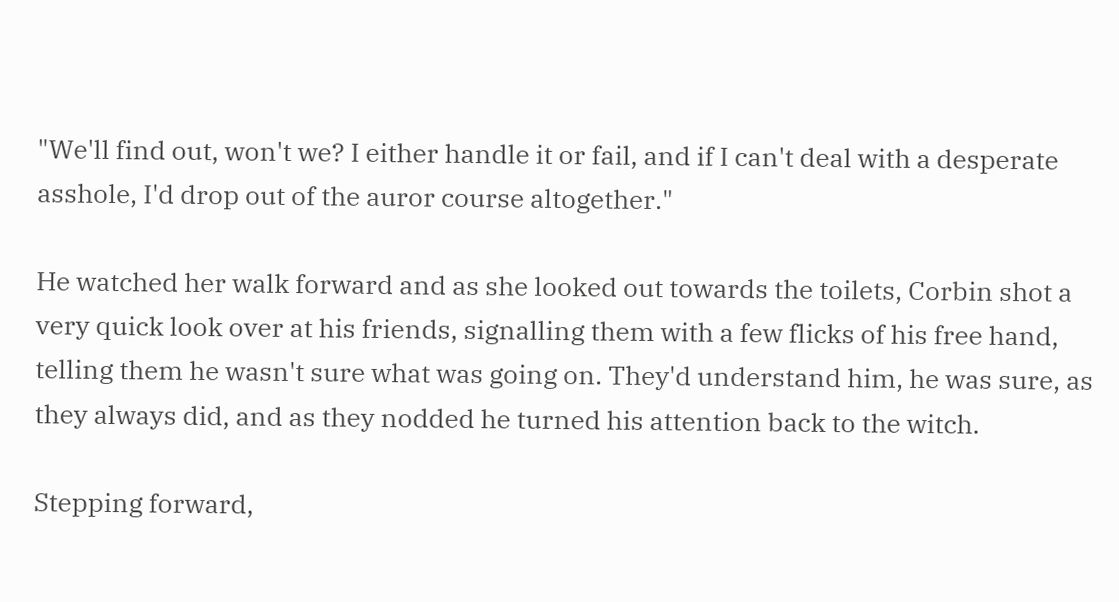"We'll find out, won't we? I either handle it or fail, and if I can't deal with a desperate asshole, I'd drop out of the auror course altogether."

He watched her walk forward and as she looked out towards the toilets, Corbin shot a very quick look over at his friends, signalling them with a few flicks of his free hand, telling them he wasn't sure what was going on. They'd understand him, he was sure, as they always did, and as they nodded he turned his attention back to the witch.

Stepping forward,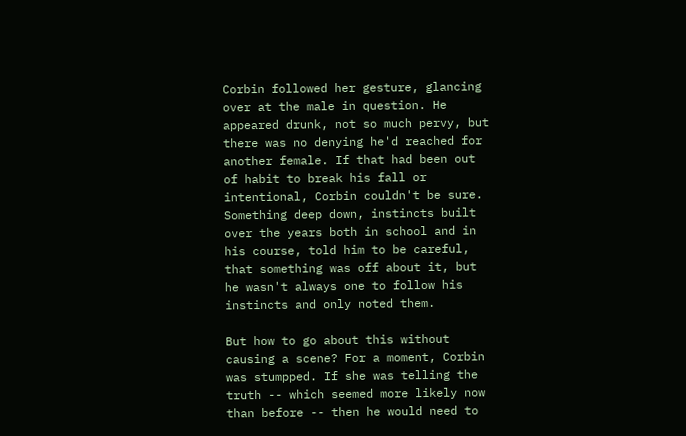Corbin followed her gesture, glancing over at the male in question. He appeared drunk, not so much pervy, but there was no denying he'd reached for another female. If that had been out of habit to break his fall or intentional, Corbin couldn't be sure. Something deep down, instincts built over the years both in school and in his course, told him to be careful, that something was off about it, but he wasn't always one to follow his instincts and only noted them.

But how to go about this without causing a scene? For a moment, Corbin was stumpped. If she was telling the truth -- which seemed more likely now than before -- then he would need to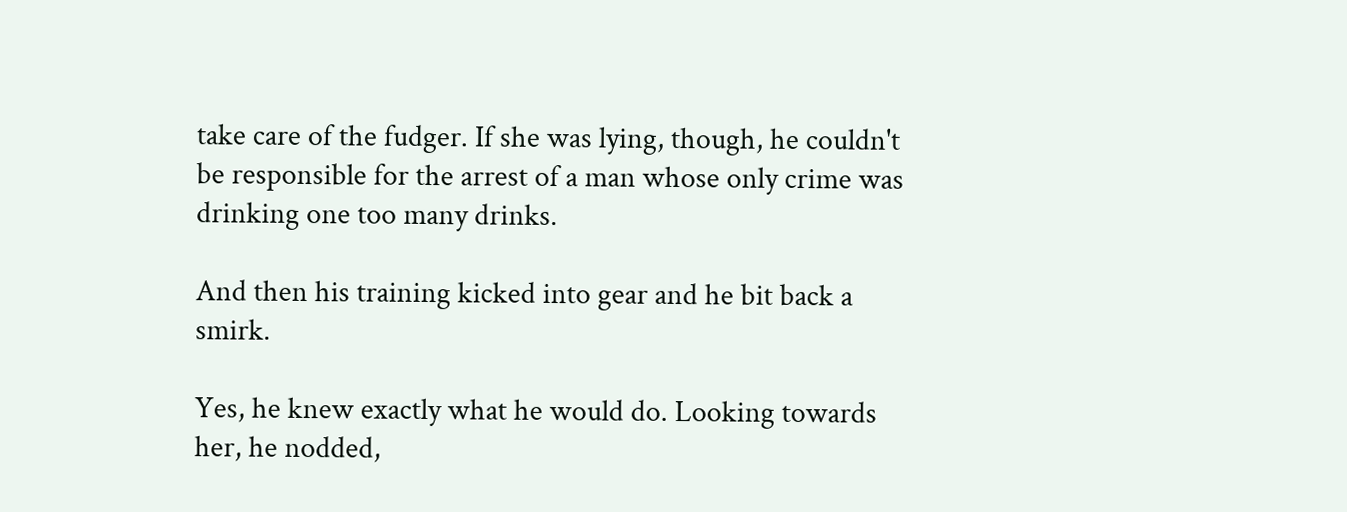take care of the fudger. If she was lying, though, he couldn't be responsible for the arrest of a man whose only crime was drinking one too many drinks.

And then his training kicked into gear and he bit back a smirk.

Yes, he knew exactly what he would do. Looking towards her, he nodded,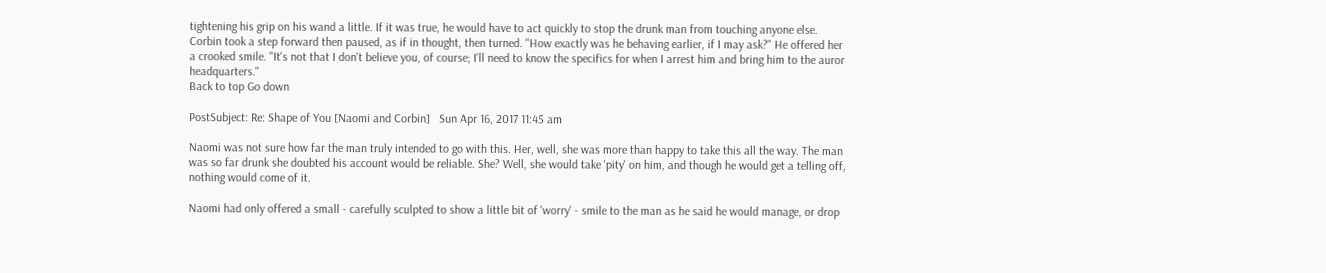tightening his grip on his wand a little. If it was true, he would have to act quickly to stop the drunk man from touching anyone else. Corbin took a step forward then paused, as if in thought, then turned. "How exactly was he behaving earlier, if I may ask?" He offered her a crooked smile. "It's not that I don't believe you, of course; I'll need to know the specifics for when I arrest him and bring him to the auror headquarters."
Back to top Go down

PostSubject: Re: Shape of You [Naomi and Corbin]   Sun Apr 16, 2017 11:45 am

Naomi was not sure how far the man truly intended to go with this. Her, well, she was more than happy to take this all the way. The man was so far drunk she doubted his account would be reliable. She? Well, she would take 'pity' on him, and though he would get a telling off, nothing would come of it.

Naomi had only offered a small - carefully sculpted to show a little bit of 'worry' - smile to the man as he said he would manage, or drop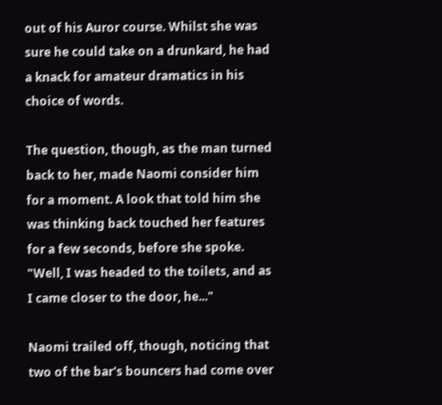out of his Auror course. Whilst she was sure he could take on a drunkard, he had a knack for amateur dramatics in his choice of words.

The question, though, as the man turned back to her, made Naomi consider him for a moment. A look that told him she was thinking back touched her features for a few seconds, before she spoke. "Well, I was headed to the toilets, and as I came closer to the door, he..."

Naomi trailed off, though, noticing that two of the bar's bouncers had come over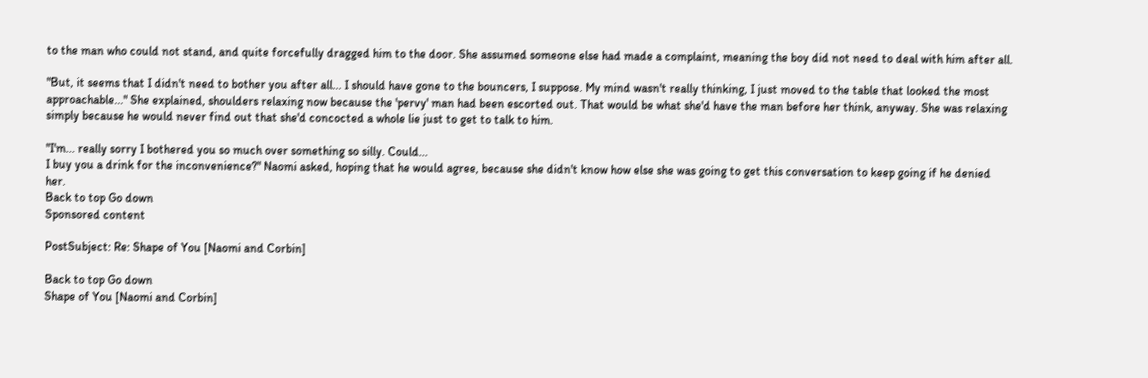to the man who could not stand, and quite forcefully dragged him to the door. She assumed someone else had made a complaint, meaning the boy did not need to deal with him after all.

"But, it seems that I didn't need to bother you after all... I should have gone to the bouncers, I suppose. My mind wasn't really thinking, I just moved to the table that looked the most approachable..." She explained, shoulders relaxing now because the 'pervy' man had been escorted out. That would be what she'd have the man before her think, anyway. She was relaxing simply because he would never find out that she'd concocted a whole lie just to get to talk to him.

"I'm... really sorry I bothered you so much over something so silly. Could...
I buy you a drink for the inconvenience?" Naomi asked, hoping that he would agree, because she didn't know how else she was going to get this conversation to keep going if he denied her.
Back to top Go down
Sponsored content

PostSubject: Re: Shape of You [Naomi and Corbin]

Back to top Go down
Shape of You [Naomi and Corbin]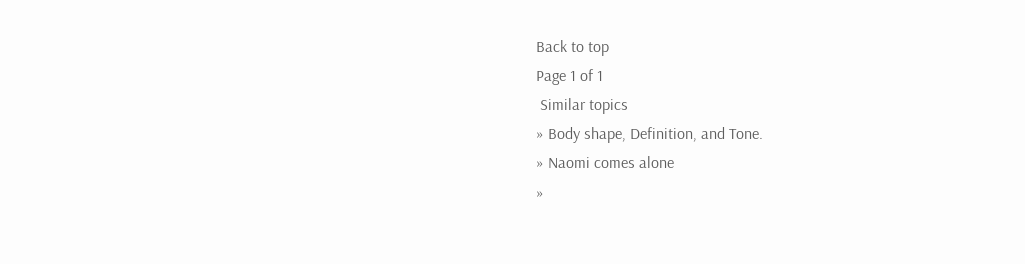Back to top
Page 1 of 1
 Similar topics
» Body shape, Definition, and Tone.
» Naomi comes alone
»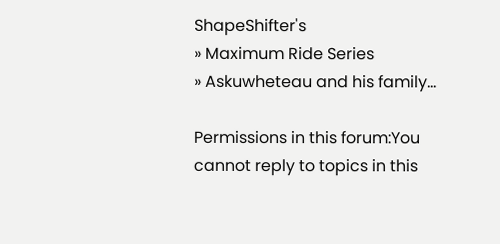ShapeShifter's
» Maximum Ride Series
» Askuwheteau and his family...

Permissions in this forum:You cannot reply to topics in this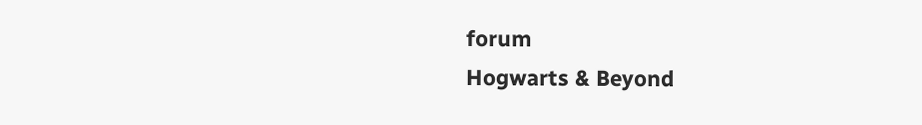forum
Hogwarts & Beyond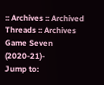:: Archives :: Archived Threads :: Archives Game Seven (2020-21)-
Jump to: